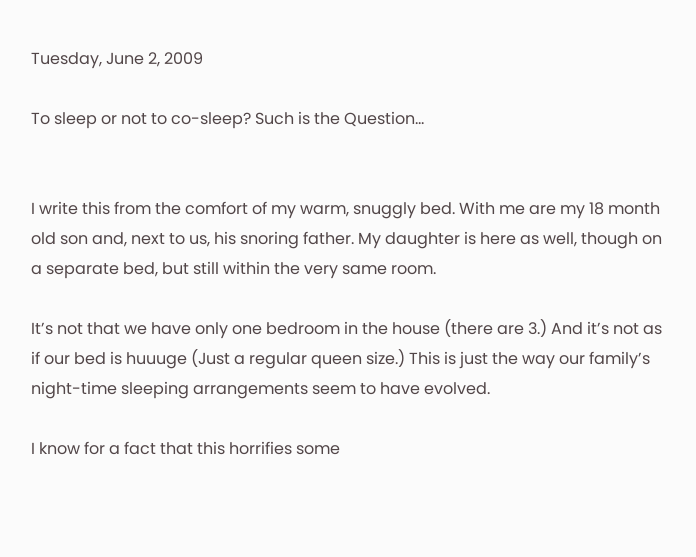Tuesday, June 2, 2009

To sleep or not to co-sleep? Such is the Question...


I write this from the comfort of my warm, snuggly bed. With me are my 18 month old son and, next to us, his snoring father. My daughter is here as well, though on a separate bed, but still within the very same room.

It’s not that we have only one bedroom in the house (there are 3.) And it’s not as if our bed is huuuge (Just a regular queen size.) This is just the way our family’s night-time sleeping arrangements seem to have evolved.

I know for a fact that this horrifies some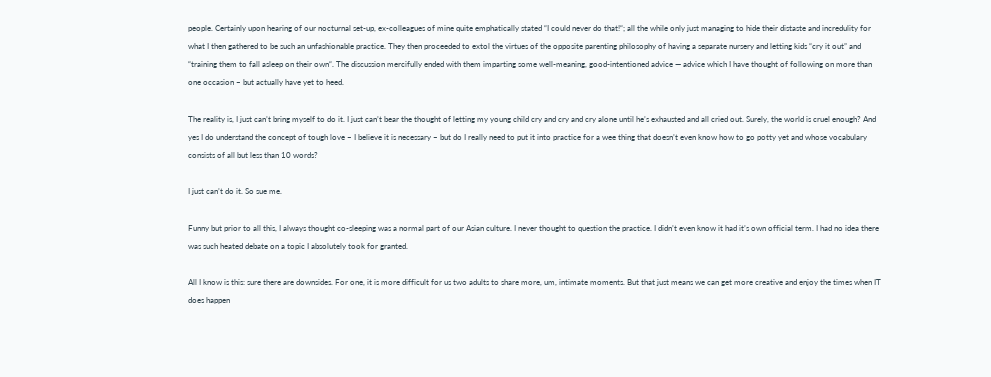people. Certainly upon hearing of our nocturnal set-up, ex-colleagues of mine quite emphatically stated “I could never do that!“; all the while only just managing to hide their distaste and incredulity for what I then gathered to be such an unfashionable practice. They then proceeded to extol the virtues of the opposite parenting philosophy of having a separate nursery and letting kids “cry it out” and “training them to fall asleep on their own“. The discussion mercifully ended with them imparting some well-meaning, good-intentioned advice — advice which I have thought of following on more than one occasion – but actually have yet to heed.

The reality is, I just can’t bring myself to do it. I just can’t bear the thought of letting my young child cry and cry and cry alone until he’s exhausted and all cried out. Surely, the world is cruel enough? And yes I do understand the concept of tough love – I believe it is necessary – but do I really need to put it into practice for a wee thing that doesn’t even know how to go potty yet and whose vocabulary consists of all but less than 10 words?

I just can’t do it. So sue me.

Funny but prior to all this, I always thought co-sleeping was a normal part of our Asian culture. I never thought to question the practice. I didn’t even know it had it’s own official term. I had no idea there was such heated debate on a topic I absolutely took for granted.

All I know is this: sure there are downsides. For one, it is more difficult for us two adults to share more, um, intimate moments. But that just means we can get more creative and enjoy the times when IT does happen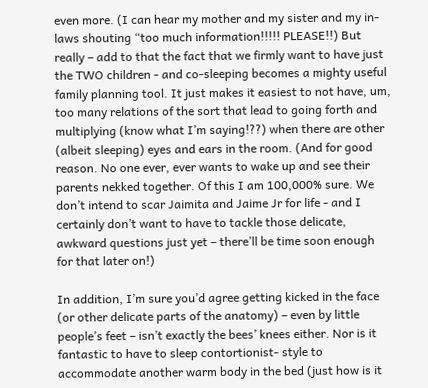even more. (I can hear my mother and my sister and my in-laws shouting “too much information!!!!! PLEASE!!) But really – add to that the fact that we firmly want to have just the TWO children - and co-sleeping becomes a mighty useful family planning tool. It just makes it easiest to not have, um, too many relations of the sort that lead to going forth and multiplying (know what I’m saying!??) when there are other (albeit sleeping) eyes and ears in the room. (And for good reason. No one ever, ever wants to wake up and see their parents nekked together. Of this I am 100,000% sure. We don’t intend to scar Jaimita and Jaime Jr for life - and I certainly don’t want to have to tackle those delicate, awkward questions just yet – there’ll be time soon enough for that later on!)

In addition, I’m sure you’d agree getting kicked in the face (or other delicate parts of the anatomy) – even by little people’s feet – isn’t exactly the bees’ knees either. Nor is it fantastic to have to sleep contortionist- style to accommodate another warm body in the bed (just how is it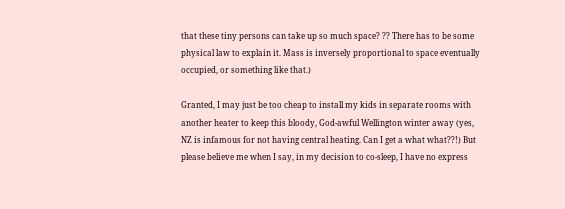that these tiny persons can take up so much space? ?? There has to be some physical law to explain it. Mass is inversely proportional to space eventually occupied, or something like that.)

Granted, I may just be too cheap to install my kids in separate rooms with another heater to keep this bloody, God-awful Wellington winter away (yes, NZ is infamous for not having central heating. Can I get a what what??!) But please believe me when I say, in my decision to co-sleep, I have no express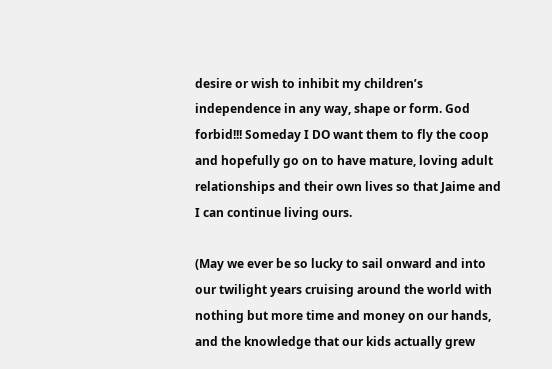desire or wish to inhibit my children’s independence in any way, shape or form. God forbid!!! Someday I DO want them to fly the coop and hopefully go on to have mature, loving adult relationships and their own lives so that Jaime and I can continue living ours.

(May we ever be so lucky to sail onward and into our twilight years cruising around the world with nothing but more time and money on our hands, and the knowledge that our kids actually grew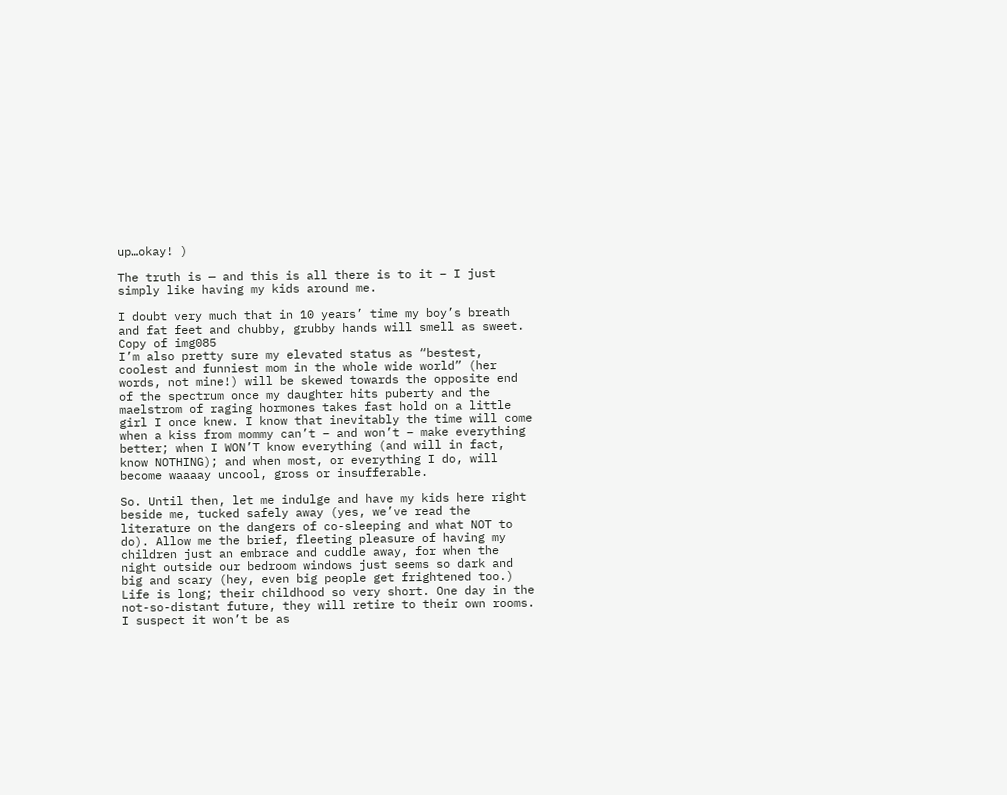up…okay! )

The truth is — and this is all there is to it – I just simply like having my kids around me.

I doubt very much that in 10 years’ time my boy’s breath and fat feet and chubby, grubby hands will smell as sweet.
Copy of img085
I’m also pretty sure my elevated status as “bestest, coolest and funniest mom in the whole wide world” (her words, not mine!) will be skewed towards the opposite end of the spectrum once my daughter hits puberty and the maelstrom of raging hormones takes fast hold on a little girl I once knew. I know that inevitably the time will come when a kiss from mommy can’t – and won’t – make everything better; when I WON’T know everything (and will in fact, know NOTHING); and when most, or everything I do, will become waaaay uncool, gross or insufferable.

So. Until then, let me indulge and have my kids here right beside me, tucked safely away (yes, we’ve read the literature on the dangers of co-sleeping and what NOT to do). Allow me the brief, fleeting pleasure of having my children just an embrace and cuddle away, for when the night outside our bedroom windows just seems so dark and big and scary (hey, even big people get frightened too.) Life is long; their childhood so very short. One day in the not-so-distant future, they will retire to their own rooms. I suspect it won’t be as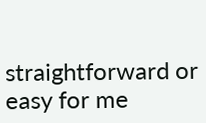straightforward or easy for me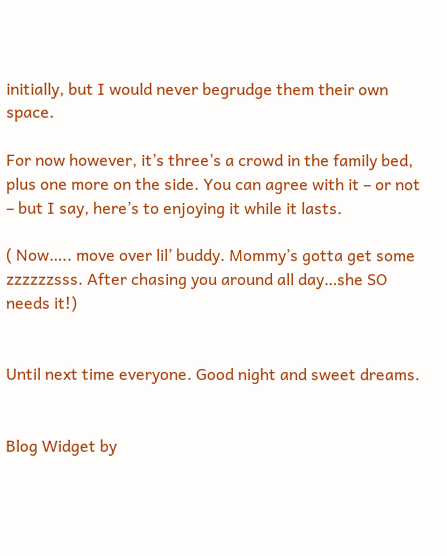initially, but I would never begrudge them their own space.

For now however, it’s three’s a crowd in the family bed, plus one more on the side. You can agree with it – or not – but I say, here’s to enjoying it while it lasts.

( Now….. move over lil’ buddy. Mommy’s gotta get some zzzzzzsss. After chasing you around all day…she SO needs it!)


Until next time everyone. Good night and sweet dreams.


Blog Widget by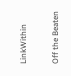LinkWithin

Off the Beaten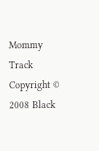Mommy Track Copyright © 2008 Black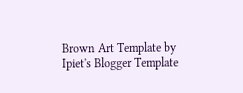Brown Art Template by Ipiet's Blogger Template